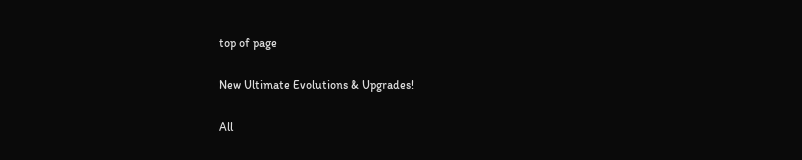top of page

New Ultimate Evolutions & Upgrades!

All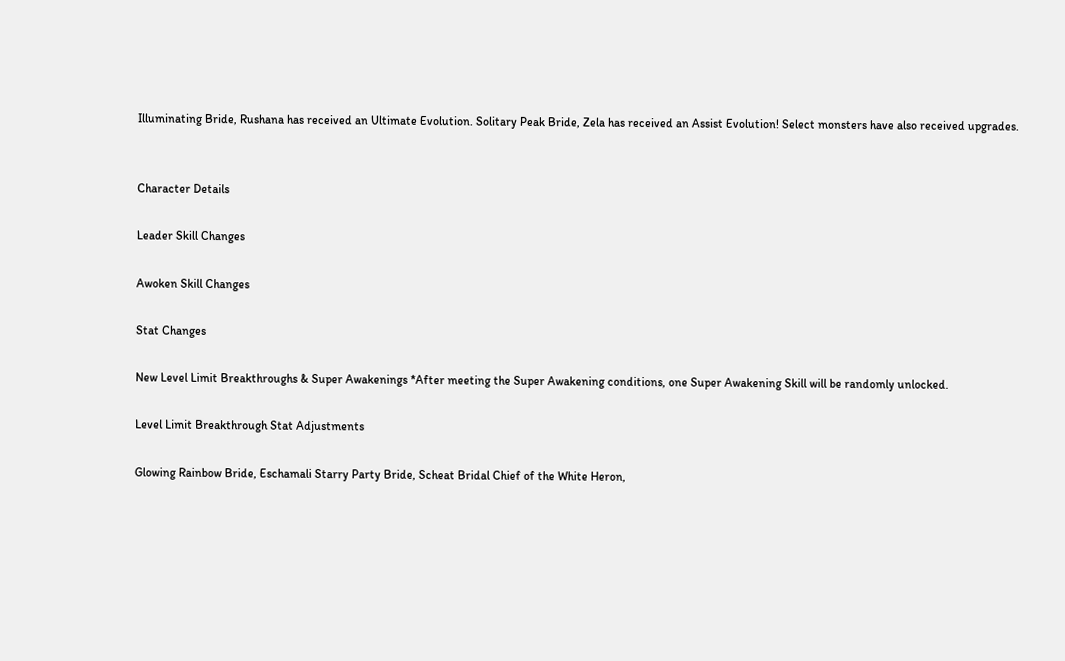Illuminating Bride, Rushana has received an Ultimate Evolution. Solitary Peak Bride, Zela has received an Assist Evolution! Select monsters have also received upgrades.


Character Details

Leader Skill Changes

Awoken Skill Changes

Stat Changes

New Level Limit Breakthroughs & Super Awakenings *After meeting the Super Awakening conditions, one Super Awakening Skill will be randomly unlocked.

Level Limit Breakthrough Stat Adjustments

Glowing Rainbow Bride, Eschamali Starry Party Bride, Scheat Bridal Chief of the White Heron,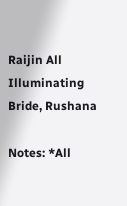Raijin All Illuminating Bride, Rushana

Notes: *All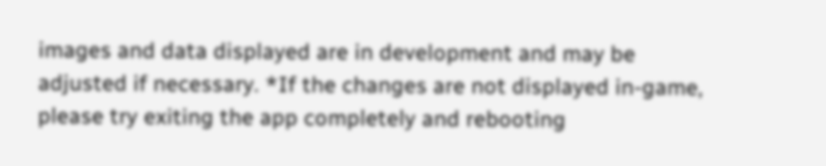images and data displayed are in development and may be adjusted if necessary. *If the changes are not displayed in-game, please try exiting the app completely and rebooting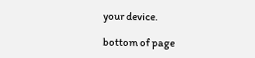your device.

bottom of page